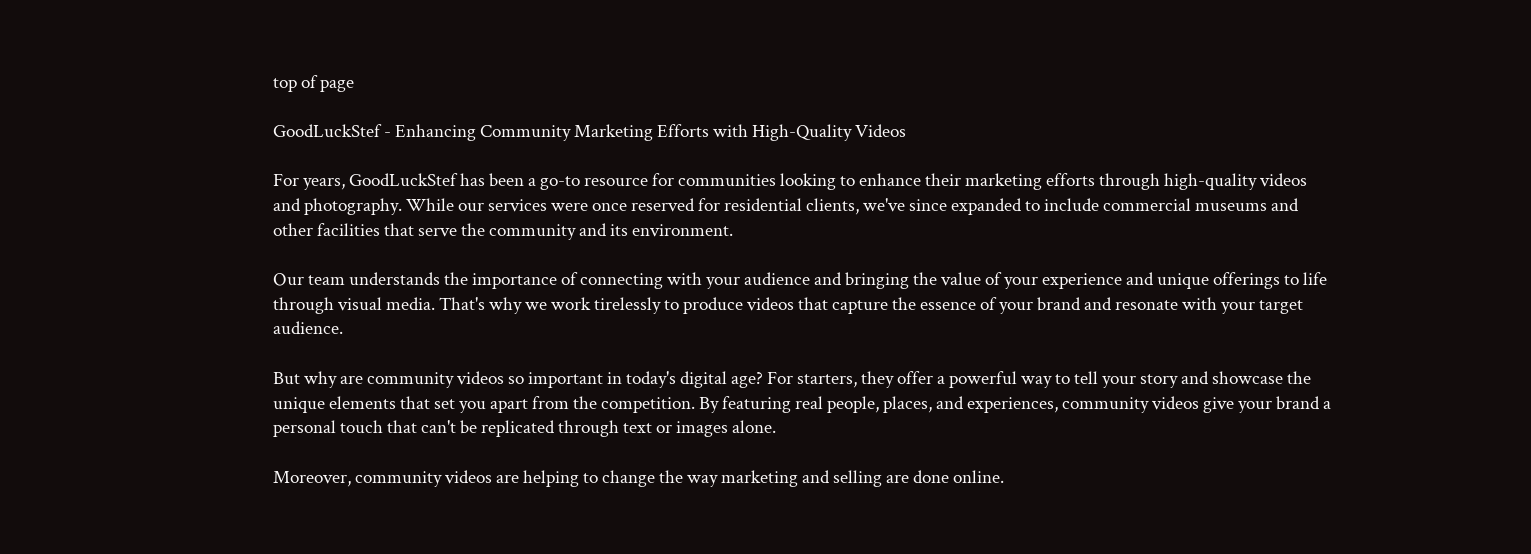top of page

GoodLuckStef - Enhancing Community Marketing Efforts with High-Quality Videos

For years, GoodLuckStef has been a go-to resource for communities looking to enhance their marketing efforts through high-quality videos and photography. While our services were once reserved for residential clients, we've since expanded to include commercial museums and other facilities that serve the community and its environment.

Our team understands the importance of connecting with your audience and bringing the value of your experience and unique offerings to life through visual media. That's why we work tirelessly to produce videos that capture the essence of your brand and resonate with your target audience.

But why are community videos so important in today's digital age? For starters, they offer a powerful way to tell your story and showcase the unique elements that set you apart from the competition. By featuring real people, places, and experiences, community videos give your brand a personal touch that can't be replicated through text or images alone.

Moreover, community videos are helping to change the way marketing and selling are done online.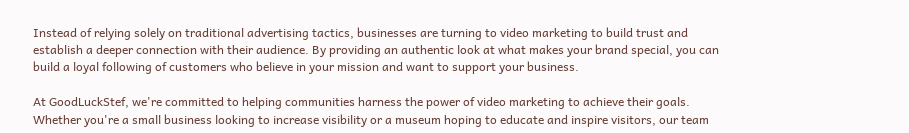Instead of relying solely on traditional advertising tactics, businesses are turning to video marketing to build trust and establish a deeper connection with their audience. By providing an authentic look at what makes your brand special, you can build a loyal following of customers who believe in your mission and want to support your business.

At GoodLuckStef, we're committed to helping communities harness the power of video marketing to achieve their goals. Whether you're a small business looking to increase visibility or a museum hoping to educate and inspire visitors, our team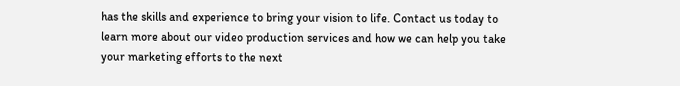has the skills and experience to bring your vision to life. Contact us today to learn more about our video production services and how we can help you take your marketing efforts to the next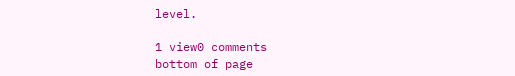level.

1 view0 comments
bottom of page